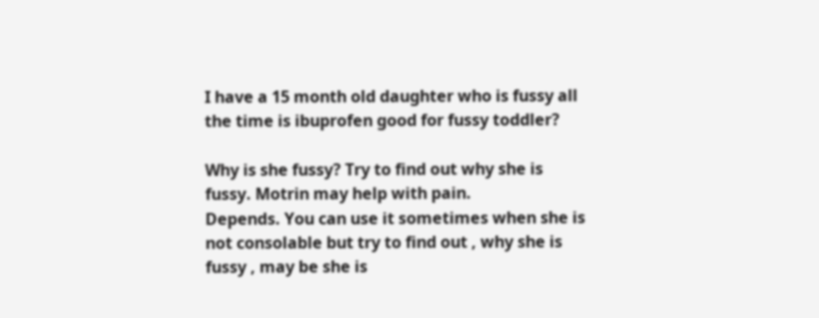I have a 15 month old daughter who is fussy all the time is ibuprofen good for fussy toddler?

Why is she fussy? Try to find out why she is fussy. Motrin may help with pain.
Depends. You can use it sometimes when she is not consolable but try to find out , why she is fussy , may be she is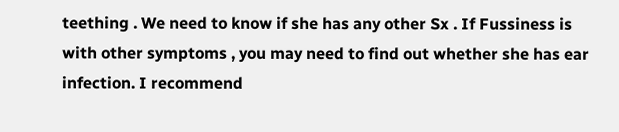teething . We need to know if she has any other Sx . If Fussiness is with other symptoms , you may need to find out whether she has ear infection. I recommend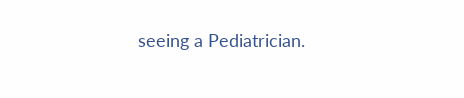seeing a Pediatrician.